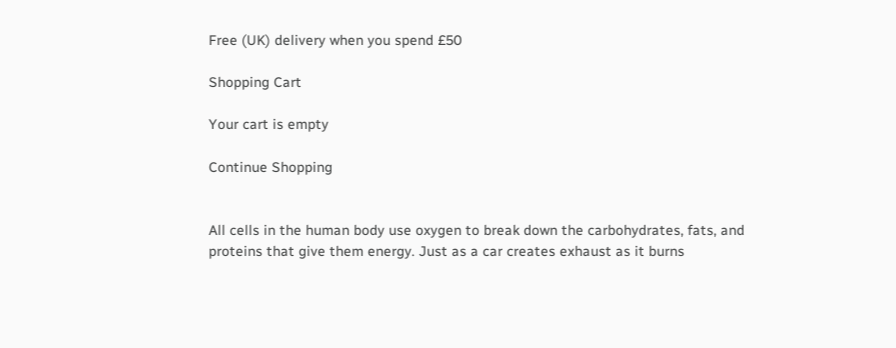Free (UK) delivery when you spend £50

Shopping Cart

Your cart is empty

Continue Shopping


All cells in the human body use oxygen to break down the carbohydrates, fats, and proteins that give them energy. Just as a car creates exhaust as it burns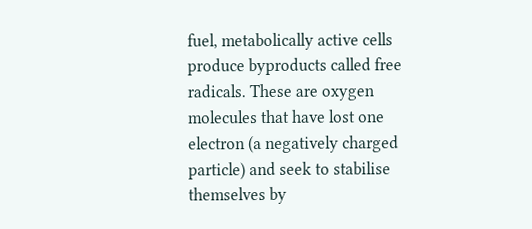fuel, metabolically active cells produce byproducts called free radicals. These are oxygen molecules that have lost one electron (a negatively charged particle) and seek to stabilise themselves by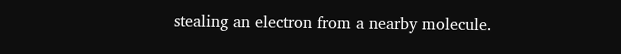stealing an electron from a nearby molecule.